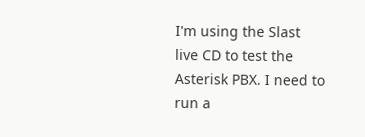I'm using the Slast live CD to test the Asterisk PBX. I need to run a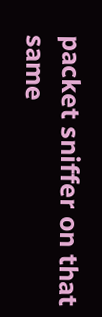packet sniffer on that same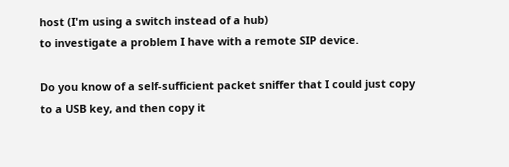host (I'm using a switch instead of a hub)
to investigate a problem I have with a remote SIP device.

Do you know of a self-sufficient packet sniffer that I could just copy
to a USB key, and then copy it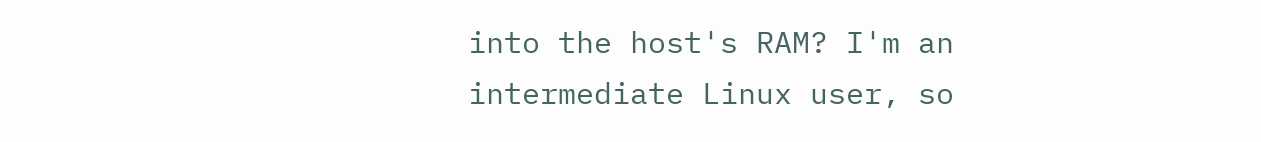into the host's RAM? I'm an
intermediate Linux user, so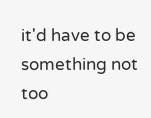it'd have to be something not too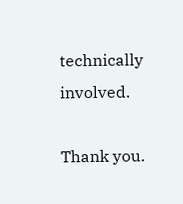technically involved.

Thank you.